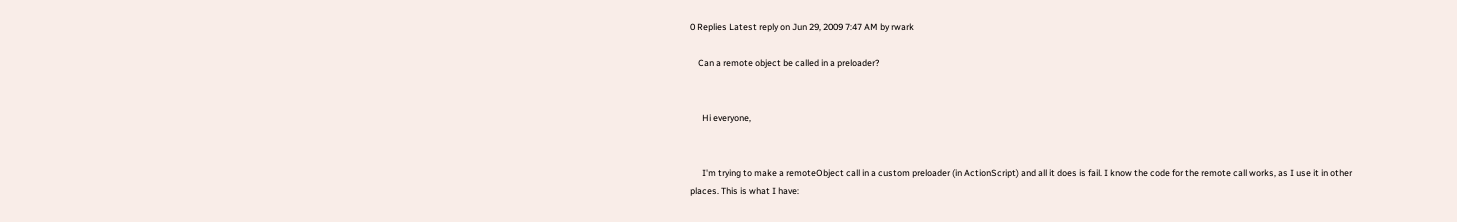0 Replies Latest reply on Jun 29, 2009 7:47 AM by rwark

    Can a remote object be called in a preloader?


      Hi everyone,


      I'm trying to make a remoteObject call in a custom preloader (in ActionScript) and all it does is fail. I know the code for the remote call works, as I use it in other places. This is what I have: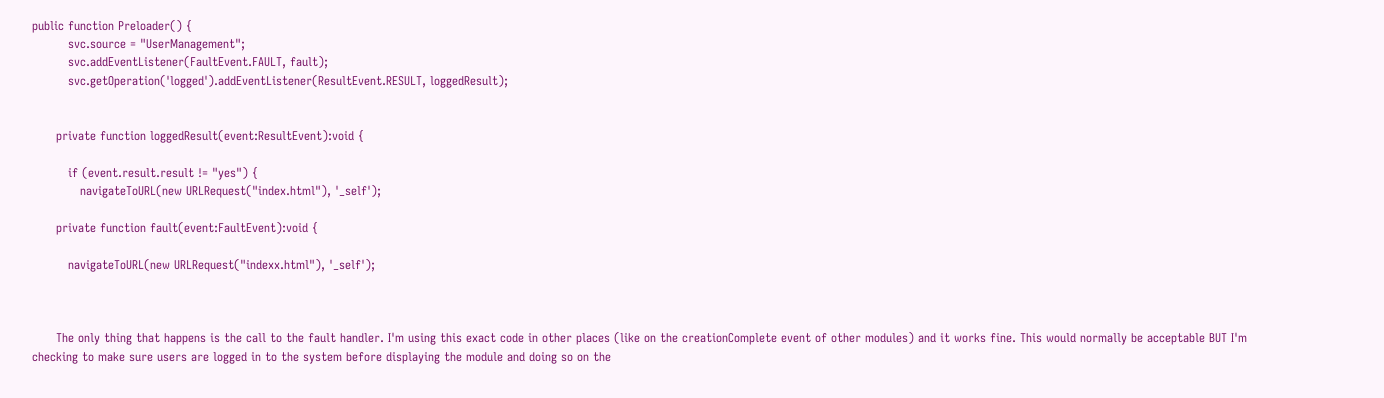public function Preloader() {
         svc.source = "UserManagement";
         svc.addEventListener(FaultEvent.FAULT, fault);
         svc.getOperation('logged').addEventListener(ResultEvent.RESULT, loggedResult);


      private function loggedResult(event:ResultEvent):void {

         if (event.result.result != "yes") {
            navigateToURL(new URLRequest("index.html"), '_self');

      private function fault(event:FaultEvent):void {

         navigateToURL(new URLRequest("indexx.html"), '_self');



      The only thing that happens is the call to the fault handler. I'm using this exact code in other places (like on the creationComplete event of other modules) and it works fine. This would normally be acceptable BUT I'm checking to make sure users are logged in to the system before displaying the module and doing so on the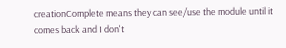creationComplete means they can see/use the module until it comes back and I don't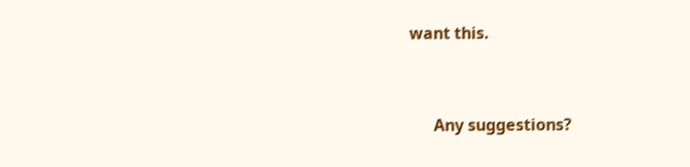want this.


      Any suggestions?